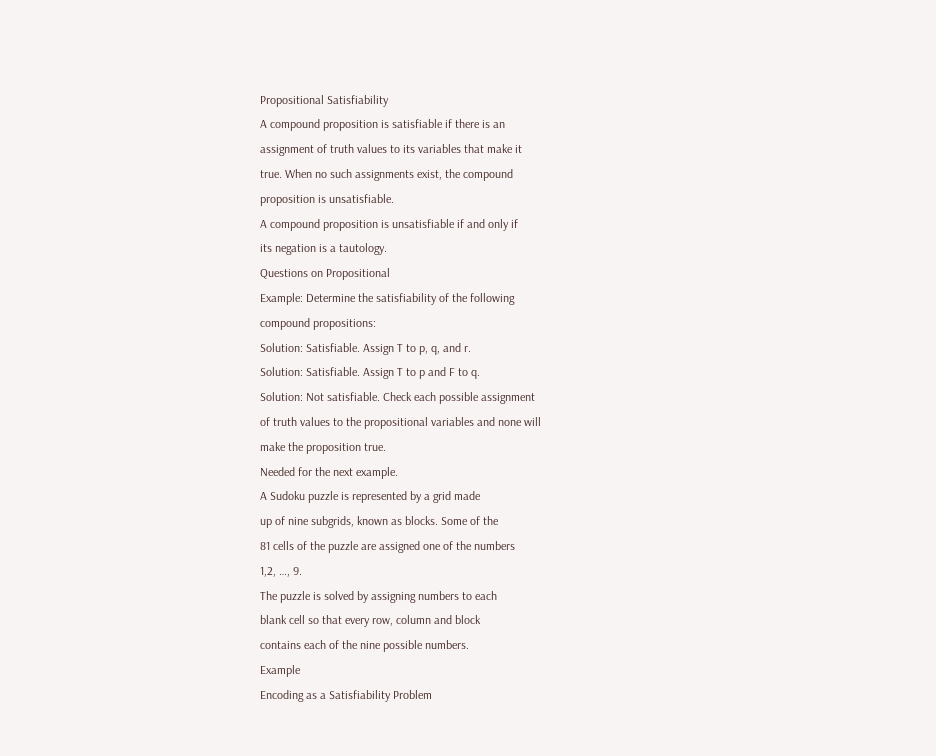Propositional Satisfiability
A compound proposition is satisfiable if there is an
assignment of truth values to its variables that make it
true. When no such assignments exist, the compound
proposition is unsatisfiable.
A compound proposition is unsatisfiable if and only if
its negation is a tautology.
Questions on Propositional
Example: Determine the satisfiability of the following
compound propositions:
Solution: Satisfiable. Assign T to p, q, and r.
Solution: Satisfiable. Assign T to p and F to q.
Solution: Not satisfiable. Check each possible assignment
of truth values to the propositional variables and none will
make the proposition true.
Needed for the next example.
A Sudoku puzzle is represented by a grid made
up of nine subgrids, known as blocks. Some of the
81 cells of the puzzle are assigned one of the numbers
1,2, …, 9.
The puzzle is solved by assigning numbers to each
blank cell so that every row, column and block
contains each of the nine possible numbers.
Example
Encoding as a Satisfiability Problem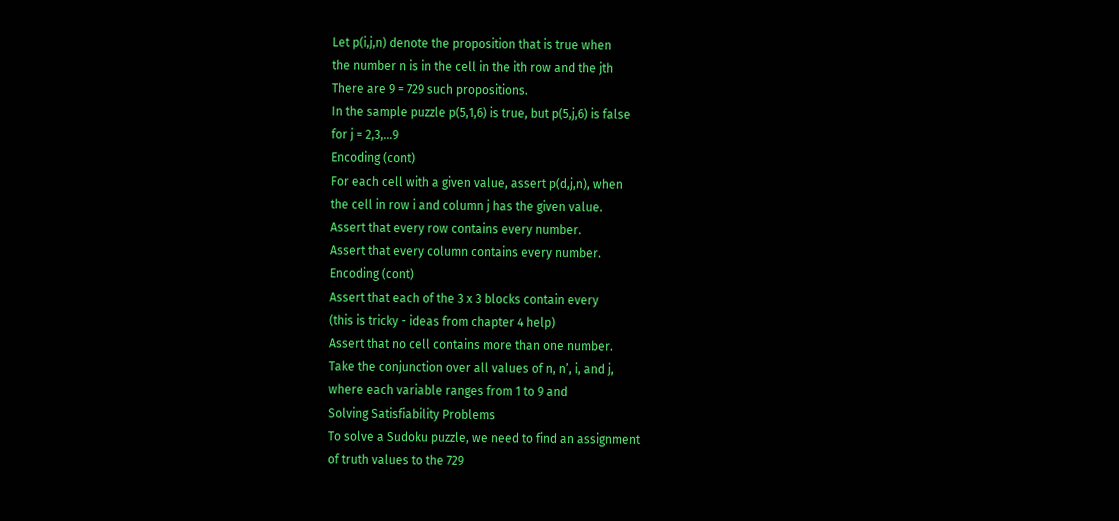Let p(i,j,n) denote the proposition that is true when
the number n is in the cell in the ith row and the jth
There are 9 = 729 such propositions.
In the sample puzzle p(5,1,6) is true, but p(5,j,6) is false
for j = 2,3,…9
Encoding (cont)
For each cell with a given value, assert p(d,j,n), when
the cell in row i and column j has the given value.
Assert that every row contains every number.
Assert that every column contains every number.
Encoding (cont)
Assert that each of the 3 x 3 blocks contain every
(this is tricky - ideas from chapter 4 help)
Assert that no cell contains more than one number.
Take the conjunction over all values of n, n’, i, and j,
where each variable ranges from 1 to 9 and
Solving Satisfiability Problems
To solve a Sudoku puzzle, we need to find an assignment
of truth values to the 729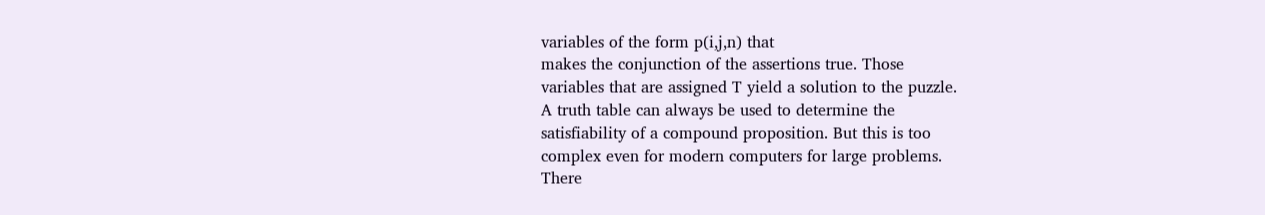variables of the form p(i,j,n) that
makes the conjunction of the assertions true. Those
variables that are assigned T yield a solution to the puzzle.
A truth table can always be used to determine the
satisfiability of a compound proposition. But this is too
complex even for modern computers for large problems.
There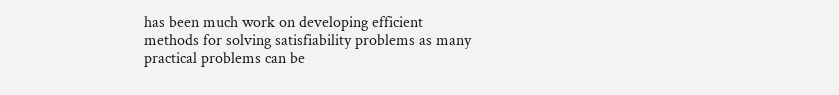has been much work on developing efficient
methods for solving satisfiability problems as many
practical problems can be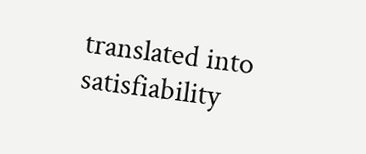translated into satisfiability